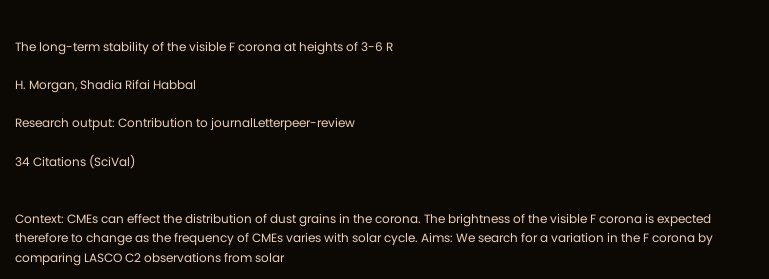The long-term stability of the visible F corona at heights of 3-6 R

H. Morgan, Shadia Rifai Habbal

Research output: Contribution to journalLetterpeer-review

34 Citations (SciVal)


Context: CMEs can effect the distribution of dust grains in the corona. The brightness of the visible F corona is expected therefore to change as the frequency of CMEs varies with solar cycle. Aims: We search for a variation in the F corona by comparing LASCO C2 observations from solar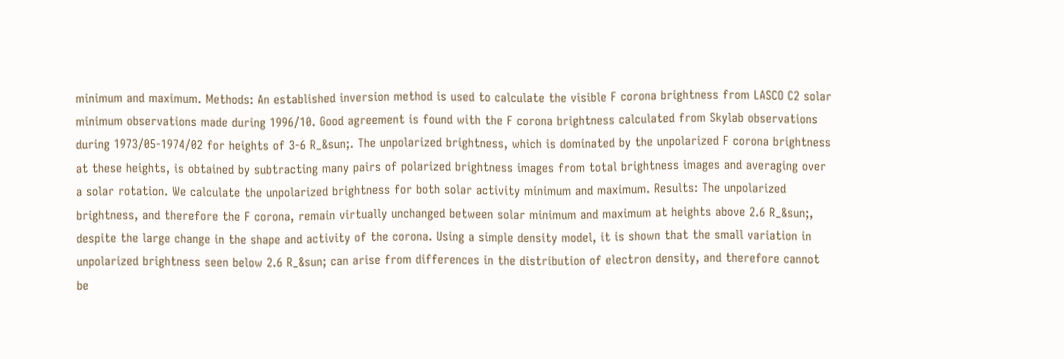minimum and maximum. Methods: An established inversion method is used to calculate the visible F corona brightness from LASCO C2 solar minimum observations made during 1996/10. Good agreement is found with the F corona brightness calculated from Skylab observations during 1973/05-1974/02 for heights of 3-6 R_&sun;. The unpolarized brightness, which is dominated by the unpolarized F corona brightness at these heights, is obtained by subtracting many pairs of polarized brightness images from total brightness images and averaging over a solar rotation. We calculate the unpolarized brightness for both solar activity minimum and maximum. Results: The unpolarized brightness, and therefore the F corona, remain virtually unchanged between solar minimum and maximum at heights above 2.6 R_&sun;, despite the large change in the shape and activity of the corona. Using a simple density model, it is shown that the small variation in unpolarized brightness seen below 2.6 R_&sun; can arise from differences in the distribution of electron density, and therefore cannot be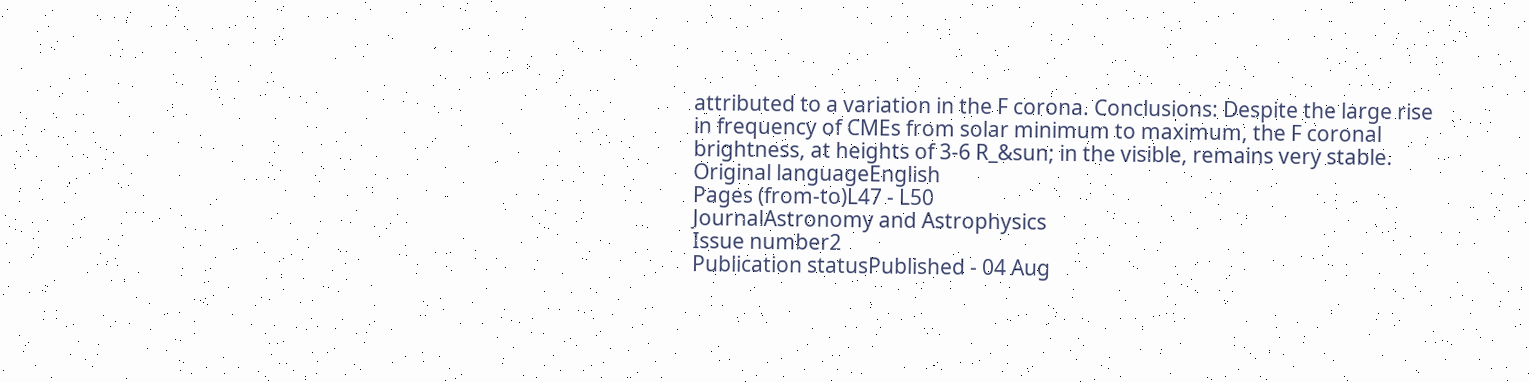attributed to a variation in the F corona. Conclusions: Despite the large rise in frequency of CMEs from solar minimum to maximum, the F coronal brightness, at heights of 3-6 R_&sun; in the visible, remains very stable.
Original languageEnglish
Pages (from-to)L47 - L50
JournalAstronomy and Astrophysics
Issue number2
Publication statusPublished - 04 Aug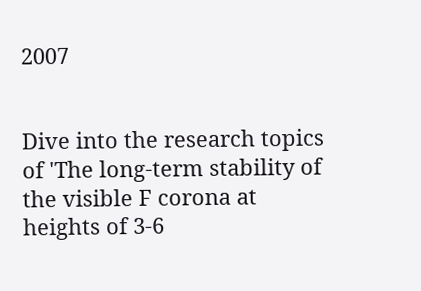2007


Dive into the research topics of 'The long-term stability of the visible F corona at heights of 3-6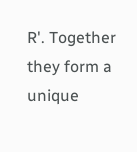R'. Together they form a unique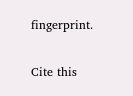fingerprint.

Cite this